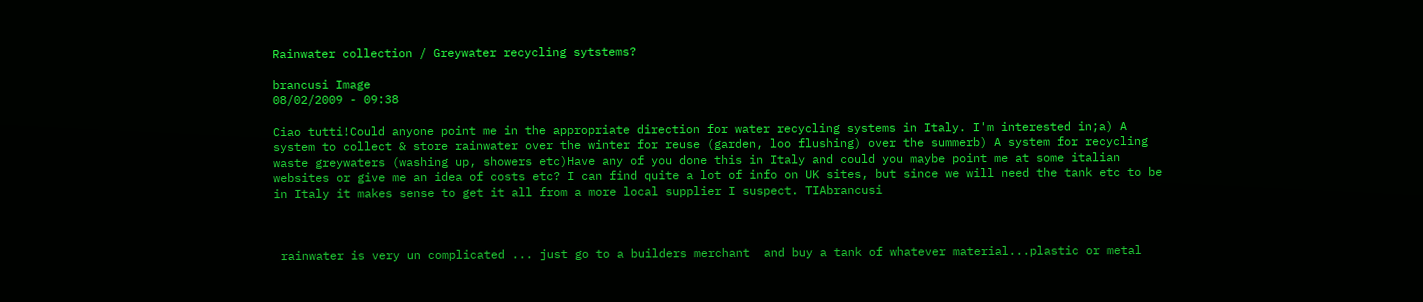Rainwater collection / Greywater recycling sytstems?

brancusi Image
08/02/2009 - 09:38

Ciao tutti!Could anyone point me in the appropriate direction for water recycling systems in Italy. I'm interested in;a) A system to collect & store rainwater over the winter for reuse (garden, loo flushing) over the summerb) A system for recycling waste greywaters (washing up, showers etc)Have any of you done this in Italy and could you maybe point me at some italian websites or give me an idea of costs etc? I can find quite a lot of info on UK sites, but since we will need the tank etc to be in Italy it makes sense to get it all from a more local supplier I suspect. TIAbrancusi



 rainwater is very un complicated ... just go to a builders merchant  and buy a tank of whatever material...plastic or metal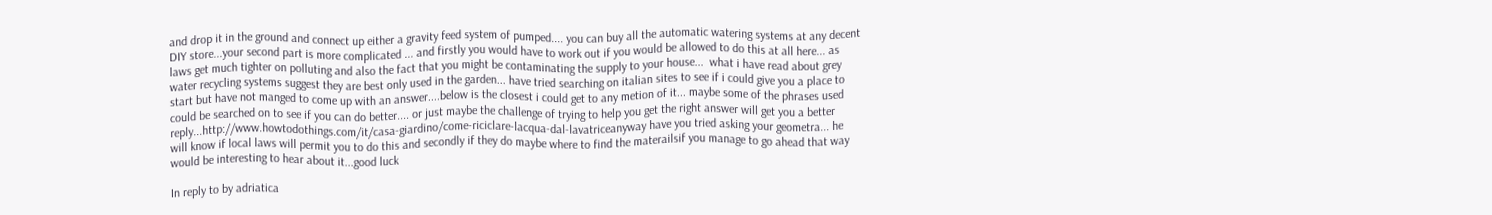and drop it in the ground and connect up either a gravity feed system of pumped.... you can buy all the automatic watering systems at any decent DIY store...your second part is more complicated ... and firstly you would have to work out if you would be allowed to do this at all here... as laws get much tighter on polluting and also the fact that you might be contaminating the supply to your house...  what i have read about grey water recycling systems suggest they are best only used in the garden... have tried searching on italian sites to see if i could give you a place to start but have not manged to come up with an answer....below is the closest i could get to any metion of it... maybe some of the phrases used could be searched on to see if you can do better.... or just maybe the challenge of trying to help you get the right answer will get you a better reply...http://www.howtodothings.com/it/casa-giardino/come-riciclare-lacqua-dal-lavatriceanyway have you tried asking your geometra... he will know if local laws will permit you to do this and secondly if they do maybe where to find the materailsif you manage to go ahead that way would be interesting to hear about it...good luck

In reply to by adriatica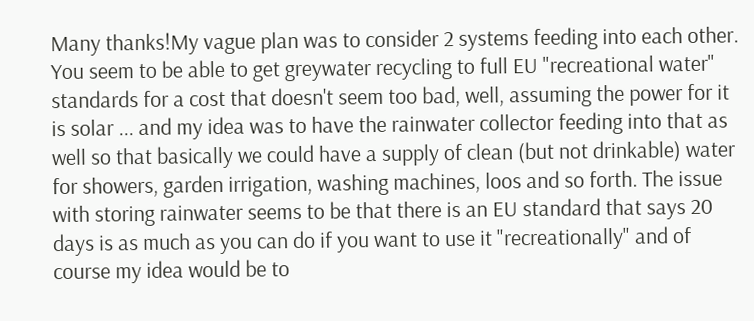Many thanks!My vague plan was to consider 2 systems feeding into each other. You seem to be able to get greywater recycling to full EU "recreational water" standards for a cost that doesn't seem too bad, well, assuming the power for it is solar ... and my idea was to have the rainwater collector feeding into that as well so that basically we could have a supply of clean (but not drinkable) water for showers, garden irrigation, washing machines, loos and so forth. The issue with storing rainwater seems to be that there is an EU standard that says 20 days is as much as you can do if you want to use it "recreationally" and of course my idea would be to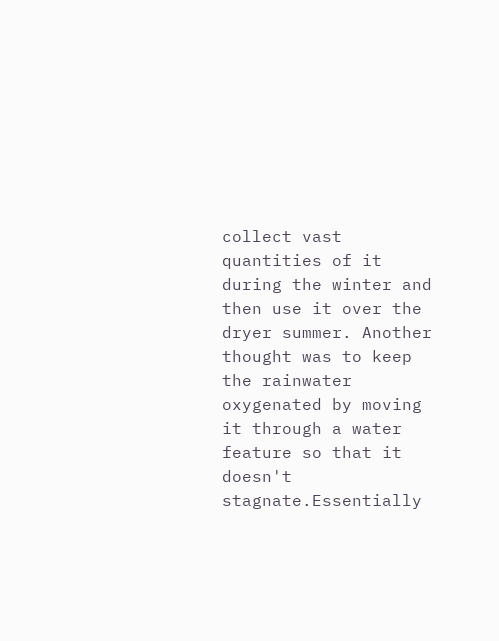collect vast quantities of it during the winter and then use it over the dryer summer. Another thought was to keep the rainwater oxygenated by moving it through a water feature so that it doesn't stagnate.Essentially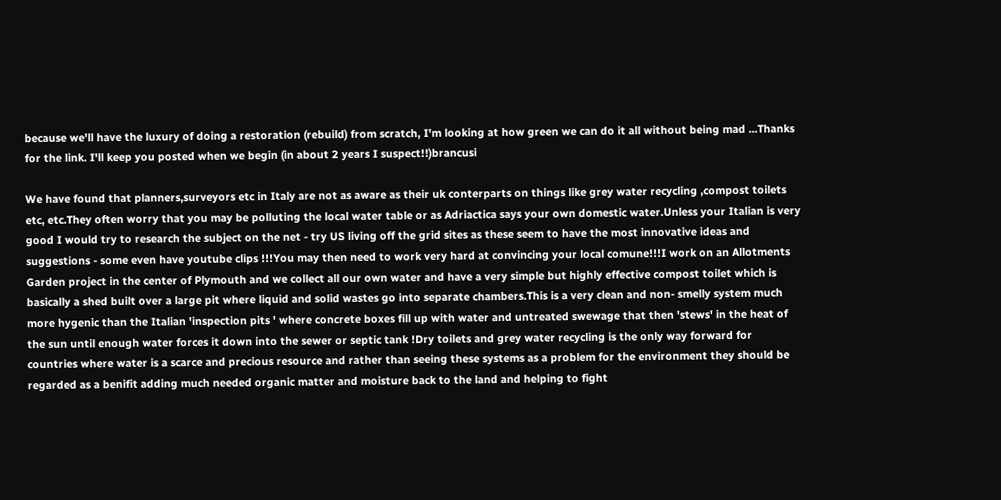because we'll have the luxury of doing a restoration (rebuild) from scratch, I'm looking at how green we can do it all without being mad ...Thanks for the link. I'll keep you posted when we begin (in about 2 years I suspect!!)brancusi

We have found that planners,surveyors etc in Italy are not as aware as their uk conterparts on things like grey water recycling ,compost toilets etc, etc.They often worry that you may be polluting the local water table or as Adriactica says your own domestic water.Unless your Italian is very good I would try to research the subject on the net - try US living off the grid sites as these seem to have the most innovative ideas and suggestions - some even have youtube clips !!!You may then need to work very hard at convincing your local comune!!!I work on an Allotments Garden project in the center of Plymouth and we collect all our own water and have a very simple but highly effective compost toilet which is basically a shed built over a large pit where liquid and solid wastes go into separate chambers.This is a very clean and non- smelly system much more hygenic than the Italian 'inspection pits ' where concrete boxes fill up with water and untreated swewage that then 'stews' in the heat of the sun until enough water forces it down into the sewer or septic tank !Dry toilets and grey water recycling is the only way forward for countries where water is a scarce and precious resource and rather than seeing these systems as a problem for the environment they should be regarded as a benifit adding much needed organic matter and moisture back to the land and helping to fight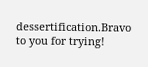dessertification.Bravo to you for trying!